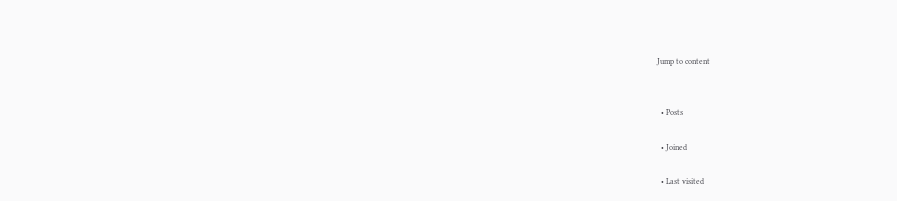Jump to content


  • Posts

  • Joined

  • Last visited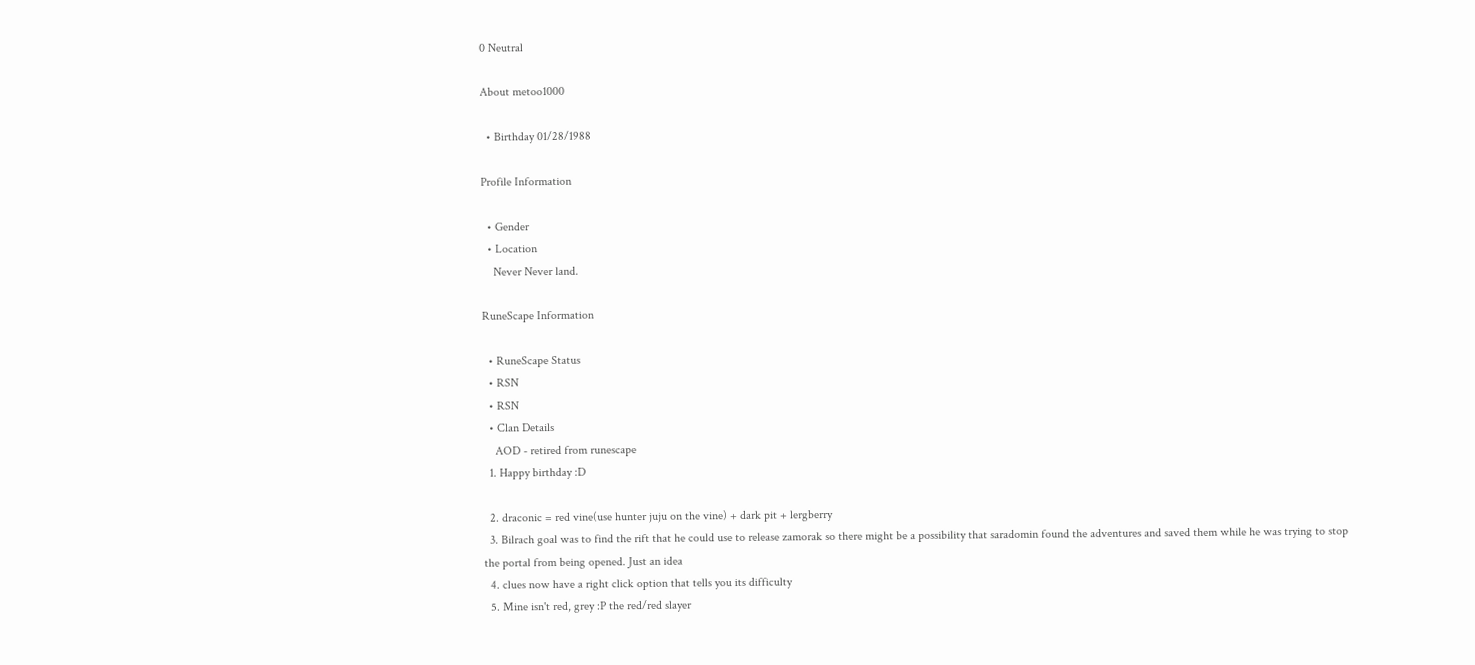0 Neutral

About metoo1000

  • Birthday 01/28/1988

Profile Information

  • Gender
  • Location
    Never Never land.

RuneScape Information

  • RuneScape Status
  • RSN
  • RSN
  • Clan Details
    AOD - retired from runescape
  1. Happy birthday :D

  2. draconic = red vine(use hunter juju on the vine) + dark pit + lergberry
  3. Bilrach goal was to find the rift that he could use to release zamorak so there might be a possibility that saradomin found the adventures and saved them while he was trying to stop the portal from being opened. Just an idea
  4. clues now have a right click option that tells you its difficulty
  5. Mine isn't red, grey :P the red/red slayer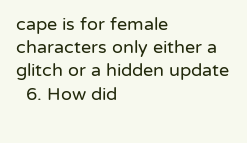cape is for female characters only either a glitch or a hidden update
  6. How did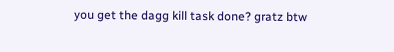you get the dagg kill task done? gratz btw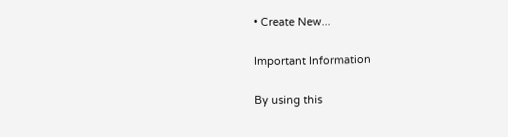• Create New...

Important Information

By using this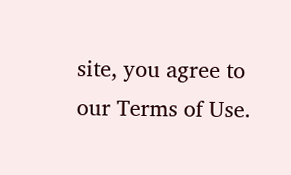site, you agree to our Terms of Use.